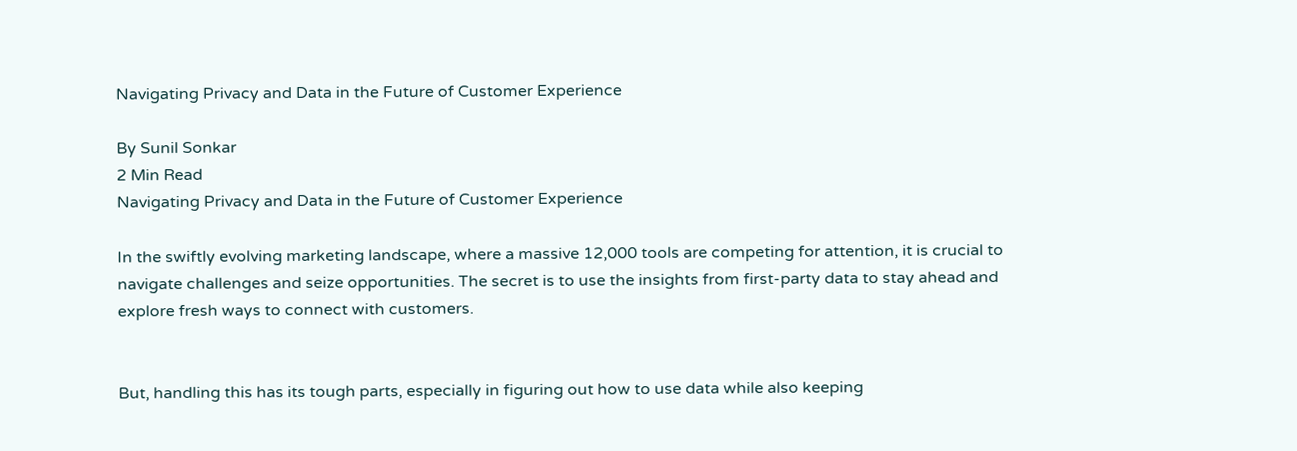Navigating Privacy and Data in the Future of Customer Experience

By Sunil Sonkar
2 Min Read
Navigating Privacy and Data in the Future of Customer Experience

In the swiftly evolving marketing landscape, where a massive 12,000 tools are competing for attention, it is crucial to navigate challenges and seize opportunities. The secret is to use the insights from first-party data to stay ahead and explore fresh ways to connect with customers.


But, handling this has its tough parts, especially in figuring out how to use data while also keeping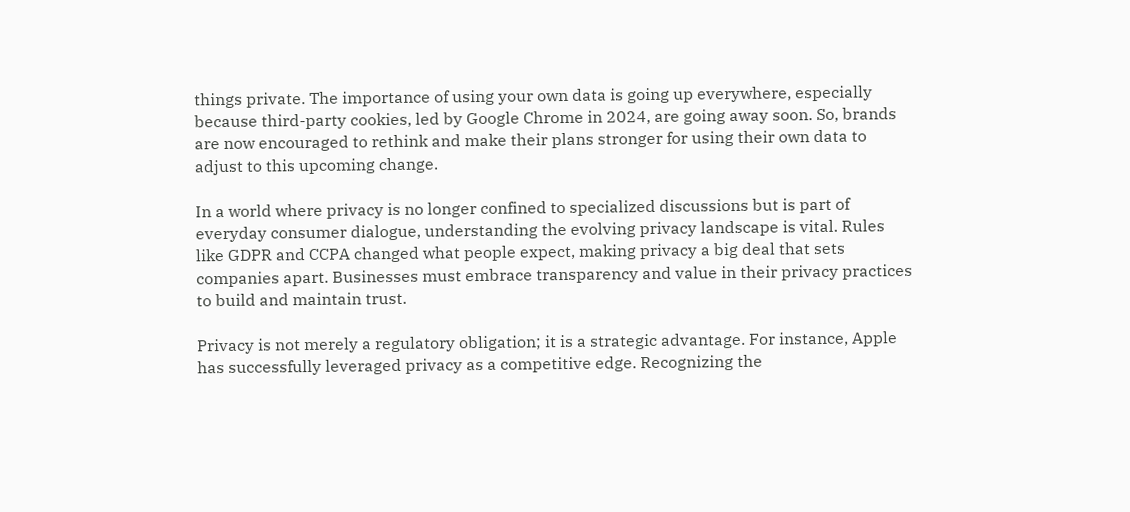things private. The importance of using your own data is going up everywhere, especially because third-party cookies, led by Google Chrome in 2024, are going away soon. So, brands are now encouraged to rethink and make their plans stronger for using their own data to adjust to this upcoming change.

In a world where privacy is no longer confined to specialized discussions but is part of everyday consumer dialogue, understanding the evolving privacy landscape is vital. Rules like GDPR and CCPA changed what people expect, making privacy a big deal that sets companies apart. Businesses must embrace transparency and value in their privacy practices to build and maintain trust.

Privacy is not merely a regulatory obligation; it is a strategic advantage. For instance, Apple has successfully leveraged privacy as a competitive edge. Recognizing the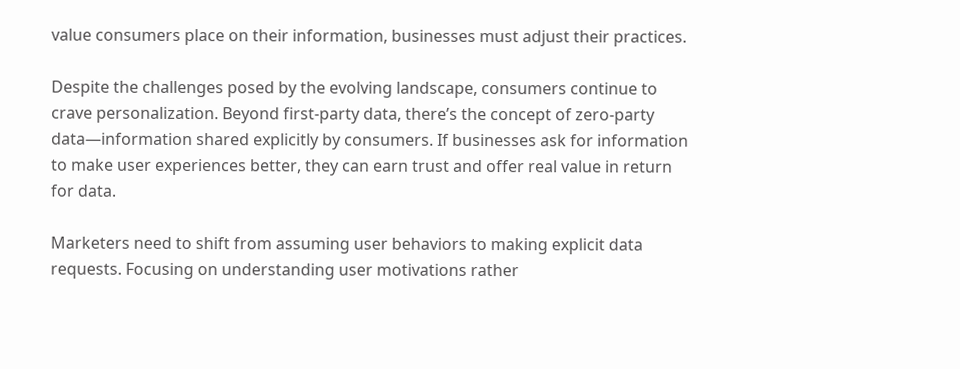value consumers place on their information, businesses must adjust their practices.

Despite the challenges posed by the evolving landscape, consumers continue to crave personalization. Beyond first-party data, there’s the concept of zero-party data—information shared explicitly by consumers. If businesses ask for information to make user experiences better, they can earn trust and offer real value in return for data.

Marketers need to shift from assuming user behaviors to making explicit data requests. Focusing on understanding user motivations rather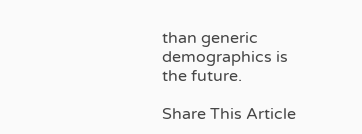than generic demographics is the future.

Share This Article